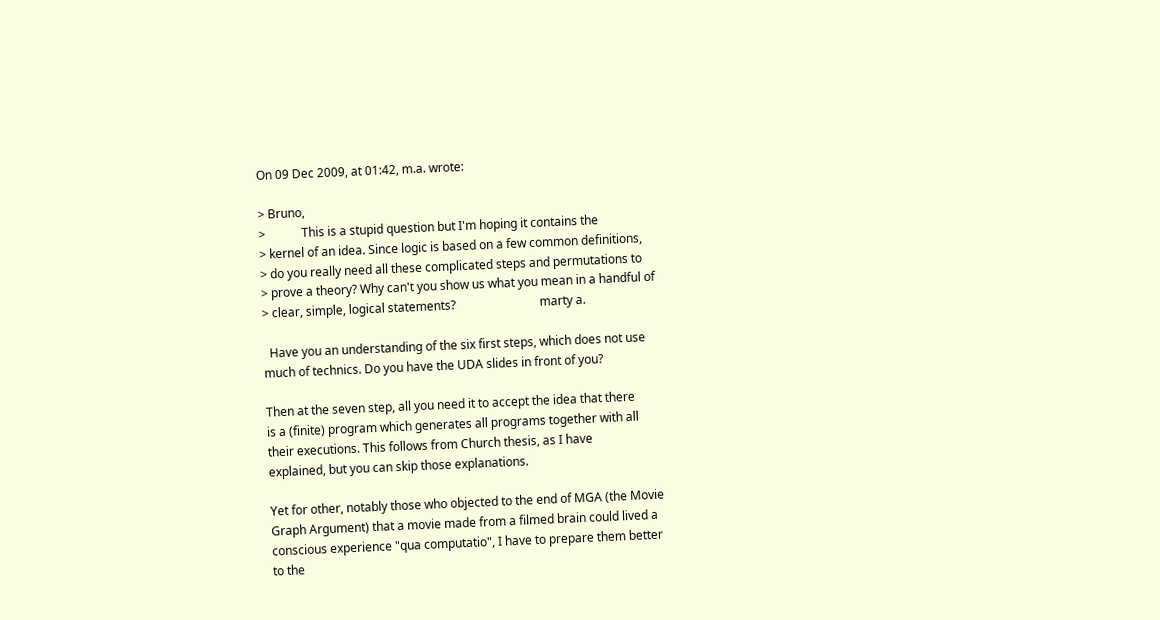On 09 Dec 2009, at 01:42, m.a. wrote:

> Bruno,
>            This is a stupid question but I'm hoping it contains the
> kernel of an idea. Since logic is based on a few common definitions,
> do you really need all these complicated steps and permutations to
> prove a theory? Why can't you show us what you mean in a handful of
> clear, simple, logical statements?                            marty a.

  Have you an understanding of the six first steps, which does not use
much of technics. Do you have the UDA slides in front of you?

Then at the seven step, all you need it to accept the idea that there
is a (finite) program which generates all programs together with all
their executions. This follows from Church thesis, as I have
explained, but you can skip those explanations.

Yet for other, notably those who objected to the end of MGA (the Movie
Graph Argument) that a movie made from a filmed brain could lived a
conscious experience "qua computatio", I have to prepare them better
to the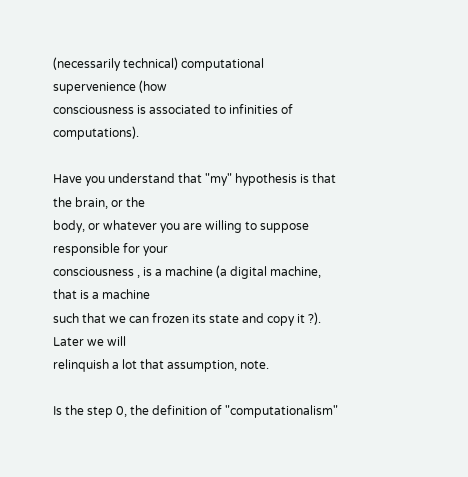(necessarily technical) computational supervenience (how
consciousness is associated to infinities of computations).

Have you understand that "my" hypothesis is that the brain, or the
body, or whatever you are willing to suppose responsible for your
consciousness , is a machine (a digital machine, that is a machine
such that we can frozen its state and copy it ?). Later we will
relinquish a lot that assumption, note.

Is the step 0, the definition of "computationalism"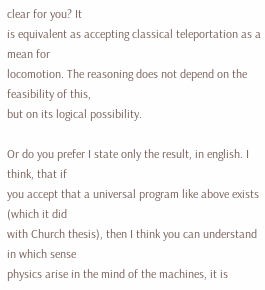clear for you? It
is equivalent as accepting classical teleportation as a mean for
locomotion. The reasoning does not depend on the feasibility of this,
but on its logical possibility.

Or do you prefer I state only the result, in english. I think, that if
you accept that a universal program like above exists (which it did
with Church thesis), then I think you can understand in which sense
physics arise in the mind of the machines, it is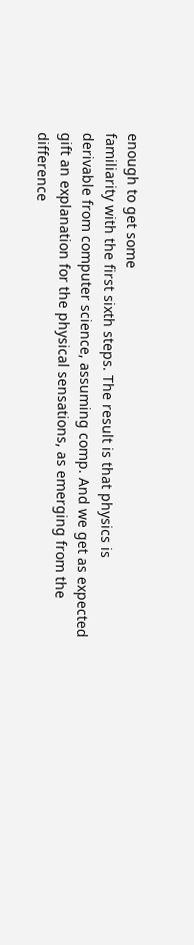enough to get some
familiarity with the first sixth steps. The result is that physics is
derivable from computer science, assuming comp. And we get as expected
gift an explanation for the physical sensations, as emerging from the
difference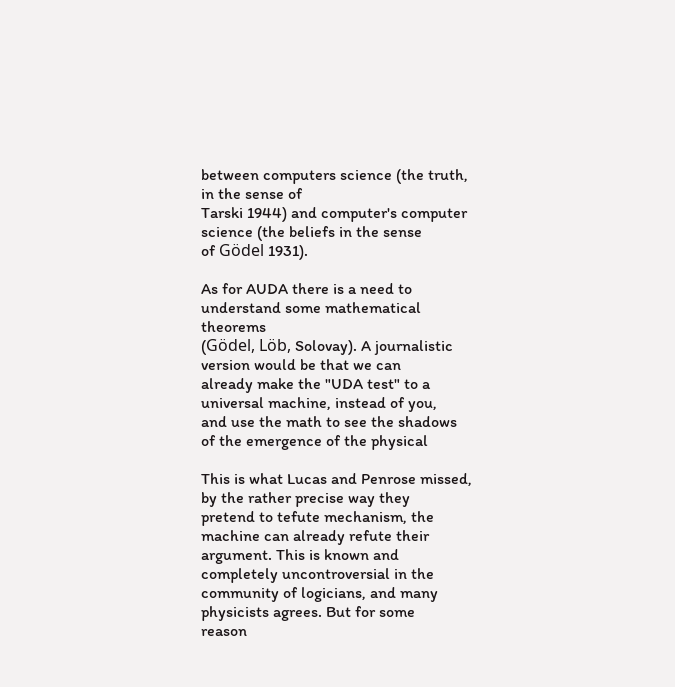between computers science (the truth, in the sense of
Tarski 1944) and computer's computer science (the beliefs in the sense
of Gödel 1931).

As for AUDA there is a need to understand some mathematical theorems
(Gödel, Löb, Solovay). A journalistic version would be that we can
already make the "UDA test" to a universal machine, instead of you,
and use the math to see the shadows of the emergence of the physical

This is what Lucas and Penrose missed, by the rather precise way they
pretend to tefute mechanism, the machine can already refute their
argument. This is known and completely uncontroversial in the
community of logicians, and many physicists agrees. But for some
reason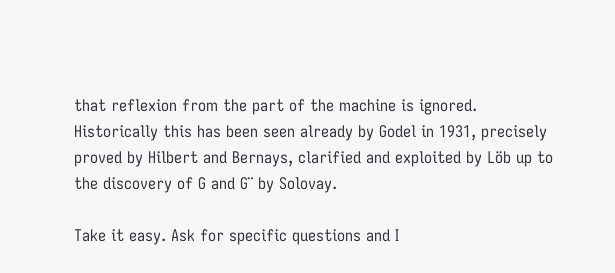that reflexion from the part of the machine is ignored.
Historically this has been seen already by Godel in 1931, precisely
proved by Hilbert and Bernays, clarified and exploited by Löb up to
the discovery of G and G¨ by Solovay.

Take it easy. Ask for specific questions and I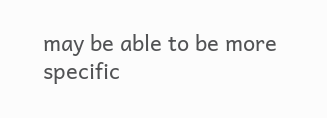may be able to be more
specific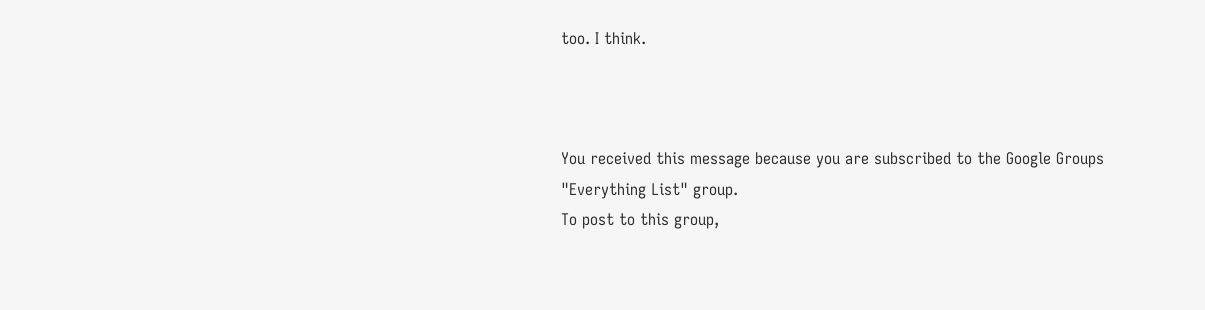too. I think.



You received this message because you are subscribed to the Google Groups
"Everything List" group.
To post to this group,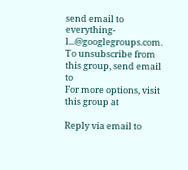send email to everything-l...@googlegroups.com.
To unsubscribe from this group, send email to
For more options, visit this group at

Reply via email to